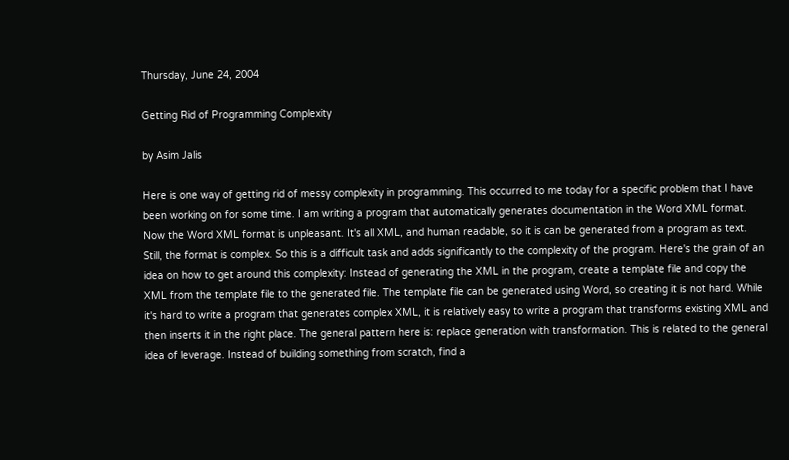Thursday, June 24, 2004

Getting Rid of Programming Complexity

by Asim Jalis

Here is one way of getting rid of messy complexity in programming. This occurred to me today for a specific problem that I have been working on for some time. I am writing a program that automatically generates documentation in the Word XML format. Now the Word XML format is unpleasant. It's all XML, and human readable, so it is can be generated from a program as text. Still, the format is complex. So this is a difficult task and adds significantly to the complexity of the program. Here's the grain of an idea on how to get around this complexity: Instead of generating the XML in the program, create a template file and copy the XML from the template file to the generated file. The template file can be generated using Word, so creating it is not hard. While it's hard to write a program that generates complex XML, it is relatively easy to write a program that transforms existing XML and then inserts it in the right place. The general pattern here is: replace generation with transformation. This is related to the general idea of leverage. Instead of building something from scratch, find a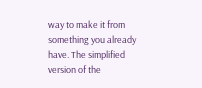way to make it from something you already have. The simplified version of the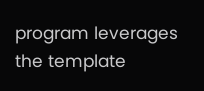program leverages the template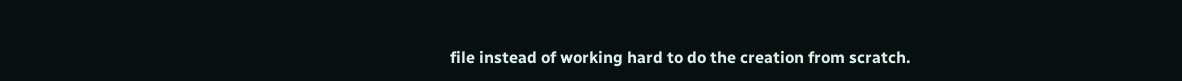file instead of working hard to do the creation from scratch.